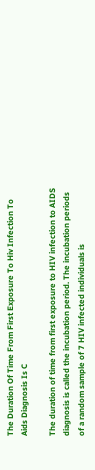The Duration Of Time From First Exposure To Hiv Infection To Aids Diagnosis Is C

The duration of time from first exposure to HIV infection to AIDS diagnosis is called the incubation period. The incubation periods of a random sample of 7 HIV infected individuals is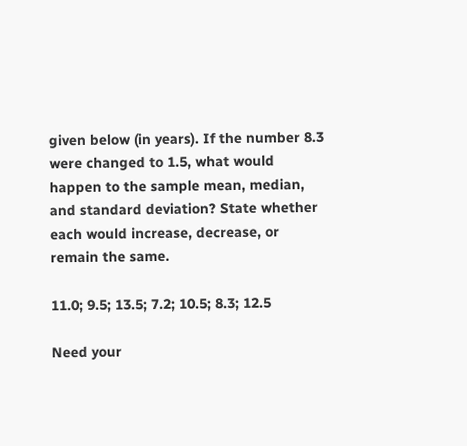given below (in years). If the number 8.3 were changed to 1.5, what would happen to the sample mean, median, and standard deviation? State whether each would increase, decrease, or remain the same.

11.0; 9.5; 13.5; 7.2; 10.5; 8.3; 12.5

Need your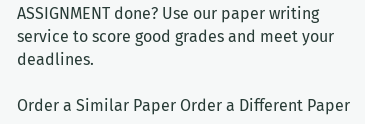ASSIGNMENT done? Use our paper writing service to score good grades and meet your deadlines.

Order a Similar Paper Order a Different Paper